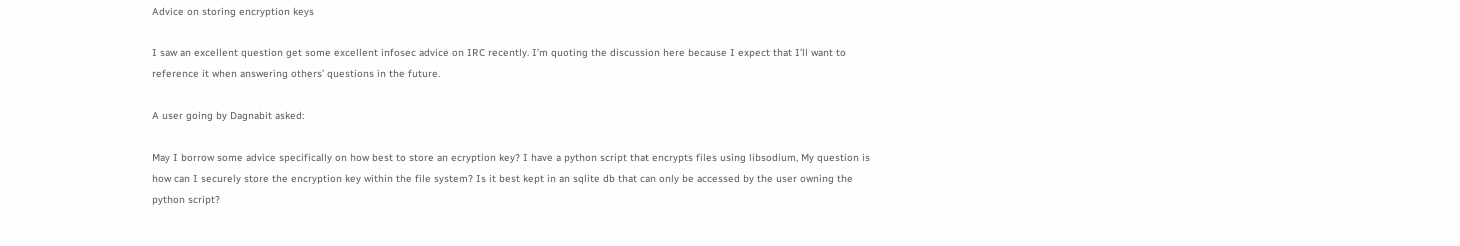Advice on storing encryption keys

I saw an excellent question get some excellent infosec advice on IRC recently. I’m quoting the discussion here because I expect that I’ll want to reference it when answering others’ questions in the future.

A user going by Dagnabit asked:

May I borrow some advice specifically on how best to store an ecryption key? I have a python script that encrypts files using libsodium, My question is how can I securely store the encryption key within the file system? Is it best kept in an sqlite db that can only be accessed by the user owning the python script?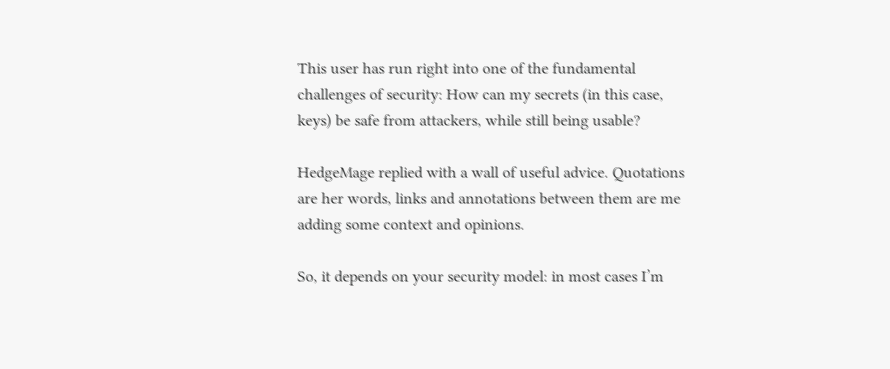This user has run right into one of the fundamental challenges of security: How can my secrets (in this case, keys) be safe from attackers, while still being usable?

HedgeMage replied with a wall of useful advice. Quotations are her words, links and annotations between them are me adding some context and opinions.

So, it depends on your security model: in most cases I’m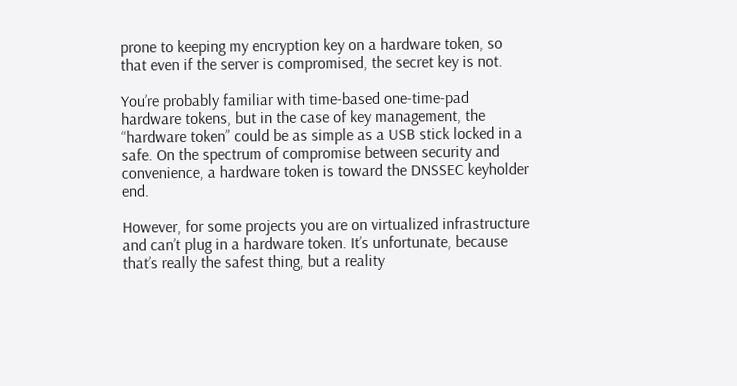prone to keeping my encryption key on a hardware token, so that even if the server is compromised, the secret key is not.

You’re probably familiar with time-based one-time-pad hardware tokens, but in the case of key management, the “hardware token” could be as simple as a USB stick locked in a safe. On the spectrum of compromise between security and convenience, a hardware token is toward the DNSSEC keyholder end.

However, for some projects you are on virtualized infrastructure and can’t plug in a hardware token. It’s unfortunate, because that’s really the safest thing, but a reality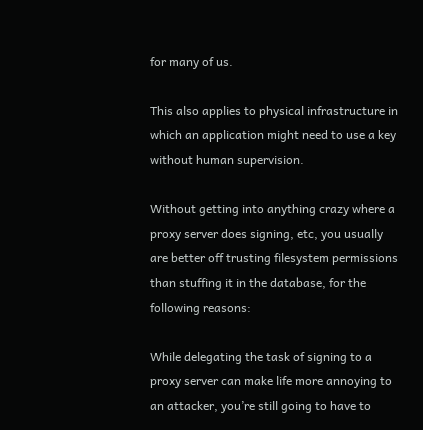for many of us.

This also applies to physical infrastructure in which an application might need to use a key without human supervision.

Without getting into anything crazy where a proxy server does signing, etc, you usually are better off trusting filesystem permissions than stuffing it in the database, for the following reasons:

While delegating the task of signing to a proxy server can make life more annoying to an attacker, you’re still going to have to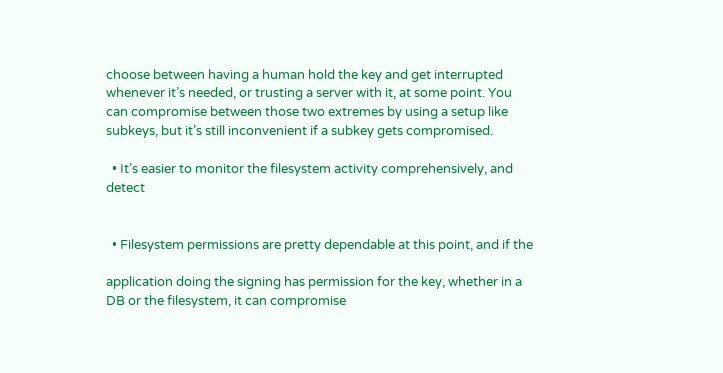choose between having a human hold the key and get interrupted whenever it’s needed, or trusting a server with it, at some point. You can compromise between those two extremes by using a setup like subkeys, but it’s still inconvenient if a subkey gets compromised.

  • It’s easier to monitor the filesystem activity comprehensively, and detect


  • Filesystem permissions are pretty dependable at this point, and if the

application doing the signing has permission for the key, whether in a DB or the filesystem, it can compromise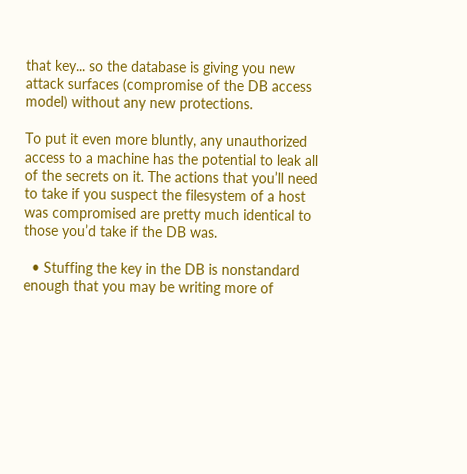that key... so the database is giving you new attack surfaces (compromise of the DB access model) without any new protections.

To put it even more bluntly, any unauthorized access to a machine has the potential to leak all of the secrets on it. The actions that you’ll need to take if you suspect the filesystem of a host was compromised are pretty much identical to those you’d take if the DB was.

  • Stuffing the key in the DB is nonstandard enough that you may be writing more of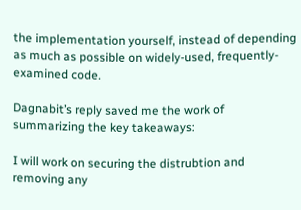the implementation yourself, instead of depending as much as possible on widely-used, frequently-examined code.

Dagnabit’s reply saved me the work of summarizing the key takeaways:

I will work on securing the distrubtion and removing any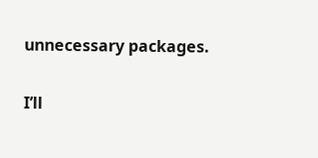unnecessary packages.

I’ll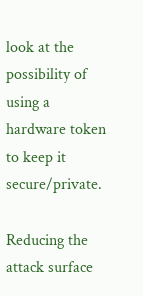look at the possibility of using a hardware token to keep it secure/private.

Reducing the attack surface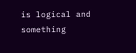is logical and something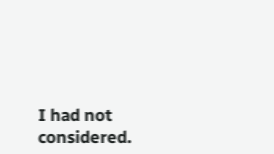I had not considered.